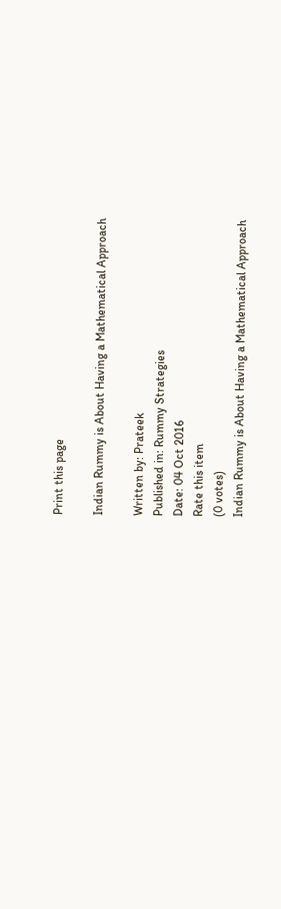Print this page

Indian Rummy is About Having a Mathematical Approach

Written by: Prateek
Published in: Rummy Strategies
Date: 04 Oct 2016
Rate this item
(0 votes)
Indian Rummy is About Having a Mathematical Approach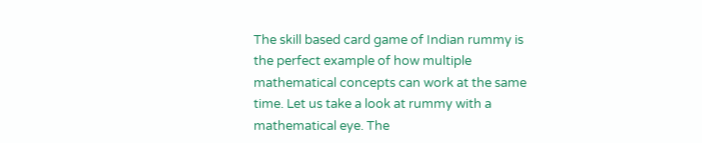The skill based card game of Indian rummy is the perfect example of how multiple mathematical concepts can work at the same time. Let us take a look at rummy with a mathematical eye. The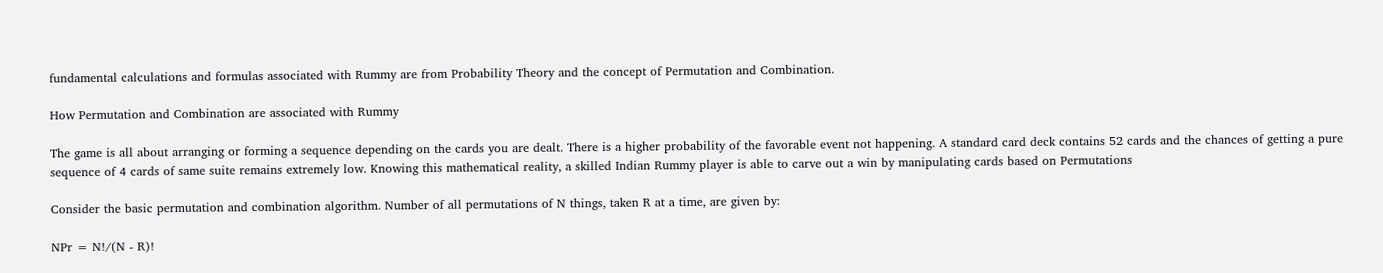fundamental calculations and formulas associated with Rummy are from Probability Theory and the concept of Permutation and Combination.

How Permutation and Combination are associated with Rummy

The game is all about arranging or forming a sequence depending on the cards you are dealt. There is a higher probability of the favorable event not happening. A standard card deck contains 52 cards and the chances of getting a pure sequence of 4 cards of same suite remains extremely low. Knowing this mathematical reality, a skilled Indian Rummy player is able to carve out a win by manipulating cards based on Permutations

Consider the basic permutation and combination algorithm. Number of all permutations of N things, taken R at a time, are given by:

NPr = N!/(N - R)!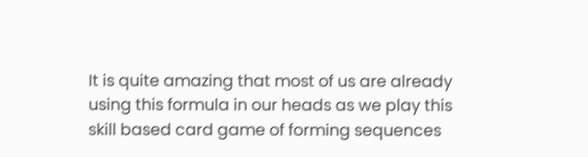It is quite amazing that most of us are already using this formula in our heads as we play this skill based card game of forming sequences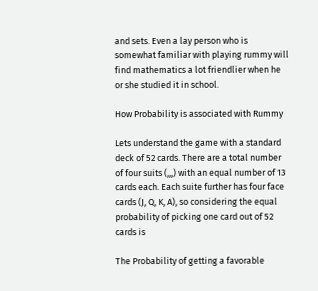and sets. Even a lay person who is somewhat familiar with playing rummy will find mathematics a lot friendlier when he or she studied it in school.

How Probability is associated with Rummy

Lets understand the game with a standard deck of 52 cards. There are a total number of four suits (,,,) with an equal number of 13 cards each. Each suite further has four face cards (J, Q, K, A), so considering the equal probability of picking one card out of 52 cards is

The Probability of getting a favorable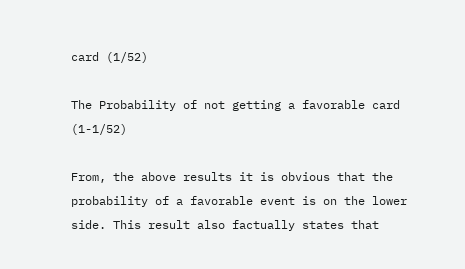card (1/52)

The Probability of not getting a favorable card (1-1/52)

From, the above results it is obvious that the probability of a favorable event is on the lower side. This result also factually states that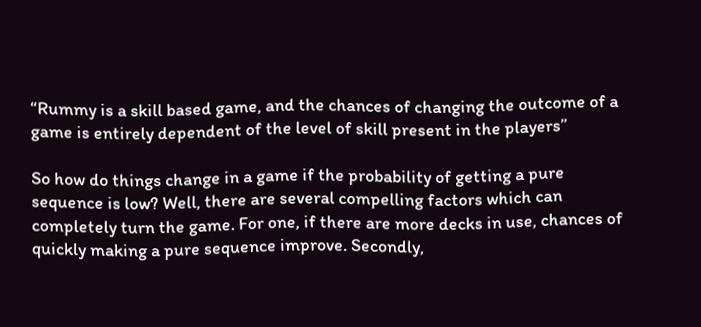“Rummy is a skill based game, and the chances of changing the outcome of a game is entirely dependent of the level of skill present in the players”

So how do things change in a game if the probability of getting a pure sequence is low? Well, there are several compelling factors which can completely turn the game. For one, if there are more decks in use, chances of quickly making a pure sequence improve. Secondly,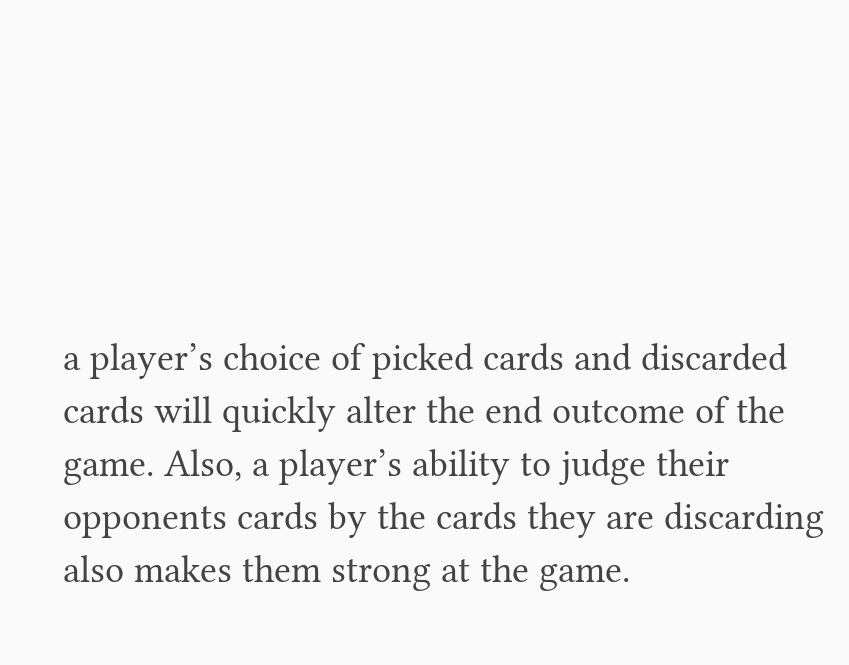a player’s choice of picked cards and discarded cards will quickly alter the end outcome of the game. Also, a player’s ability to judge their opponents cards by the cards they are discarding also makes them strong at the game.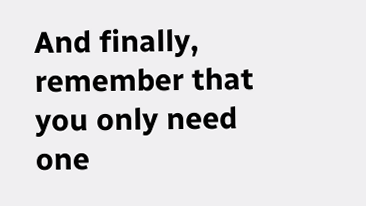And finally, remember that you only need one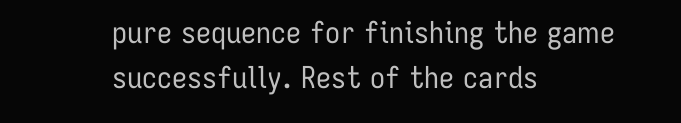pure sequence for finishing the game successfully. Rest of the cards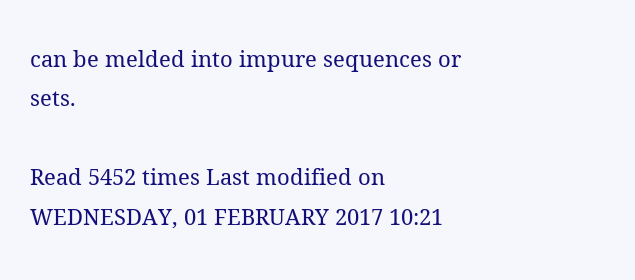can be melded into impure sequences or sets.

Read 5452 times Last modified on WEDNESDAY, 01 FEBRUARY 2017 10:21